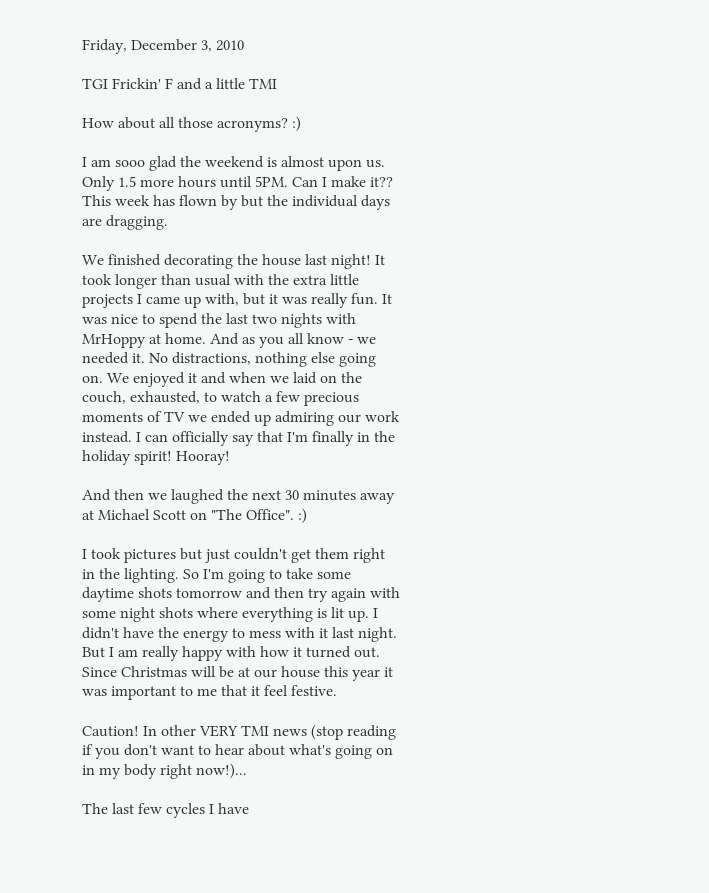Friday, December 3, 2010

TGI Frickin' F and a little TMI

How about all those acronyms? :)

I am sooo glad the weekend is almost upon us. Only 1.5 more hours until 5PM. Can I make it?? This week has flown by but the individual days are dragging.

We finished decorating the house last night! It took longer than usual with the extra little projects I came up with, but it was really fun. It was nice to spend the last two nights with MrHoppy at home. And as you all know - we needed it. No distractions, nothing else going on. We enjoyed it and when we laid on the couch, exhausted, to watch a few precious moments of TV we ended up admiring our work instead. I can officially say that I'm finally in the holiday spirit! Hooray!

And then we laughed the next 30 minutes away at Michael Scott on "The Office". :)

I took pictures but just couldn't get them right in the lighting. So I'm going to take some daytime shots tomorrow and then try again with some night shots where everything is lit up. I didn't have the energy to mess with it last night. But I am really happy with how it turned out. Since Christmas will be at our house this year it was important to me that it feel festive.

Caution! In other VERY TMI news (stop reading if you don't want to hear about what's going on in my body right now!)...

The last few cycles I have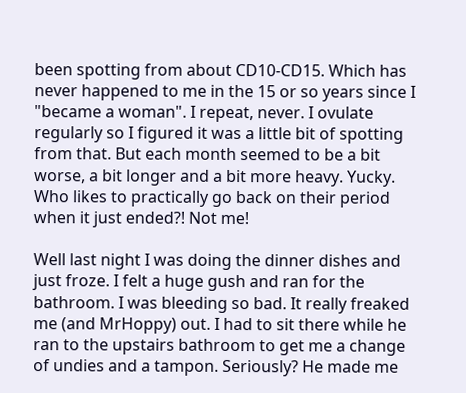been spotting from about CD10-CD15. Which has never happened to me in the 15 or so years since I "became a woman". I repeat, never. I ovulate regularly so I figured it was a little bit of spotting from that. But each month seemed to be a bit worse, a bit longer and a bit more heavy. Yucky. Who likes to practically go back on their period when it just ended?! Not me!

Well last night I was doing the dinner dishes and just froze. I felt a huge gush and ran for the bathroom. I was bleeding so bad. It really freaked me (and MrHoppy) out. I had to sit there while he ran to the upstairs bathroom to get me a change of undies and a tampon. Seriously? He made me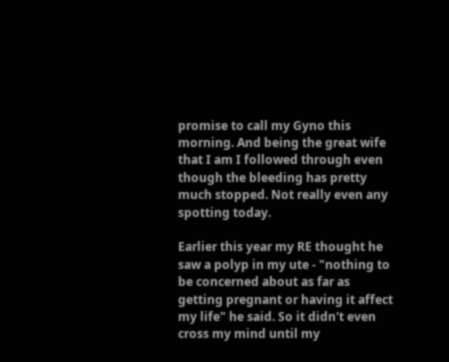promise to call my Gyno this morning. And being the great wife that I am I followed through even though the bleeding has pretty much stopped. Not really even any spotting today.

Earlier this year my RE thought he saw a polyp in my ute - "nothing to be concerned about as far as getting pregnant or having it affect my life" he said. So it didn't even cross my mind until my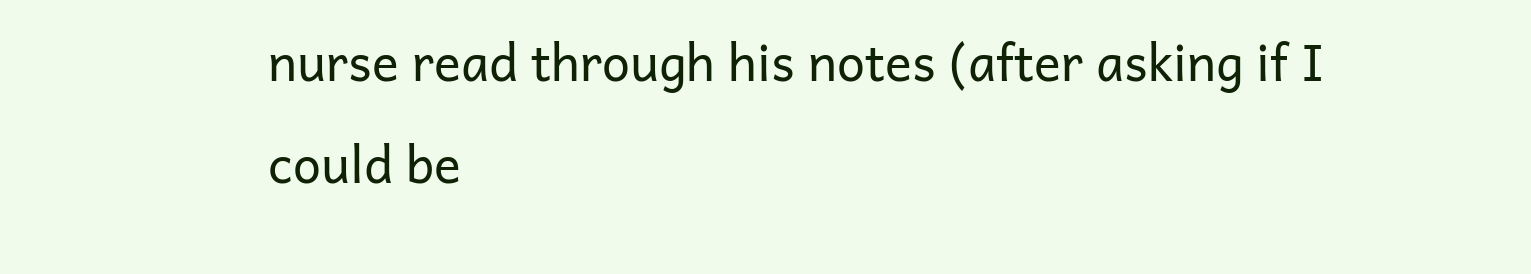nurse read through his notes (after asking if I could be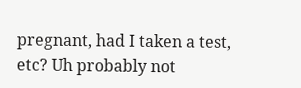pregnant, had I taken a test, etc? Uh probably not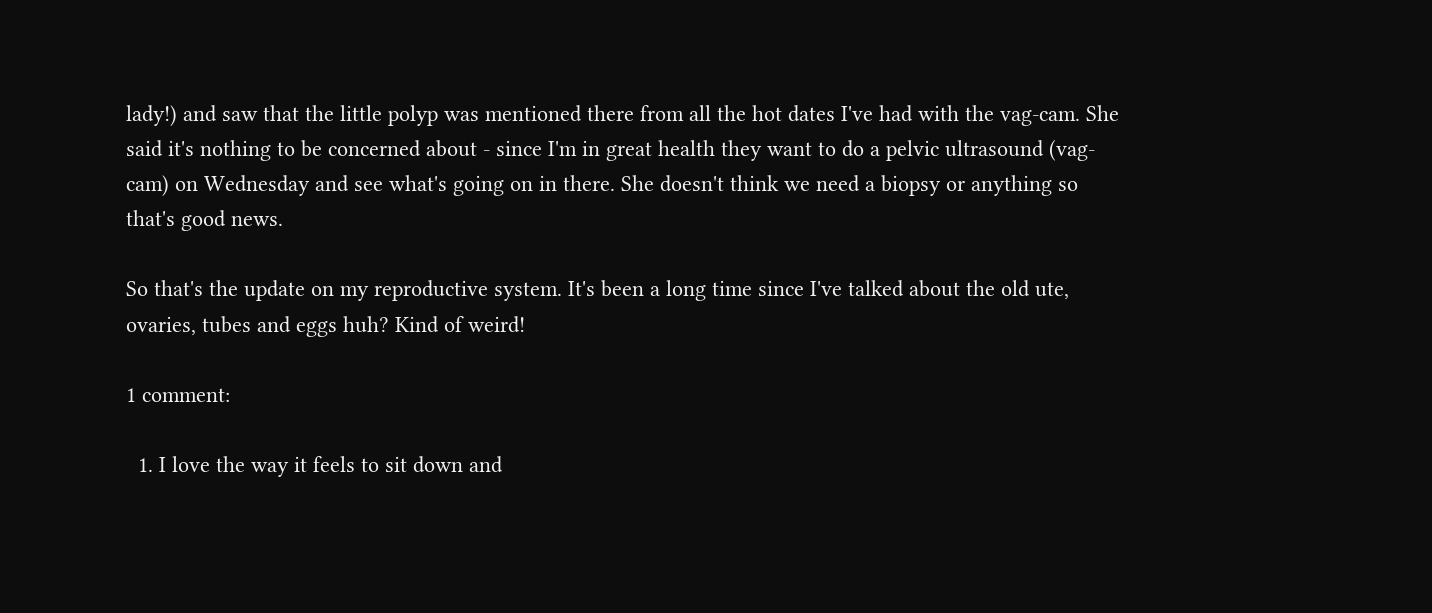lady!) and saw that the little polyp was mentioned there from all the hot dates I've had with the vag-cam. She said it's nothing to be concerned about - since I'm in great health they want to do a pelvic ultrasound (vag-cam) on Wednesday and see what's going on in there. She doesn't think we need a biopsy or anything so that's good news.

So that's the update on my reproductive system. It's been a long time since I've talked about the old ute, ovaries, tubes and eggs huh? Kind of weird!

1 comment:

  1. I love the way it feels to sit down and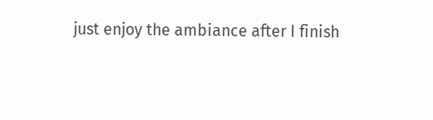just enjoy the ambiance after I finish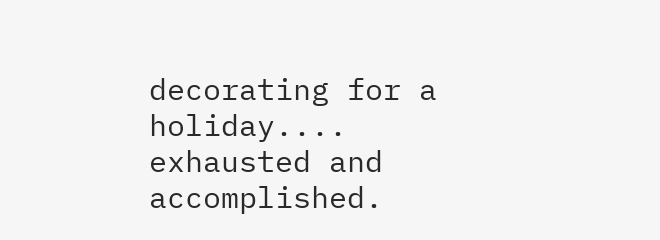decorating for a holiday.... exhausted and accomplished.